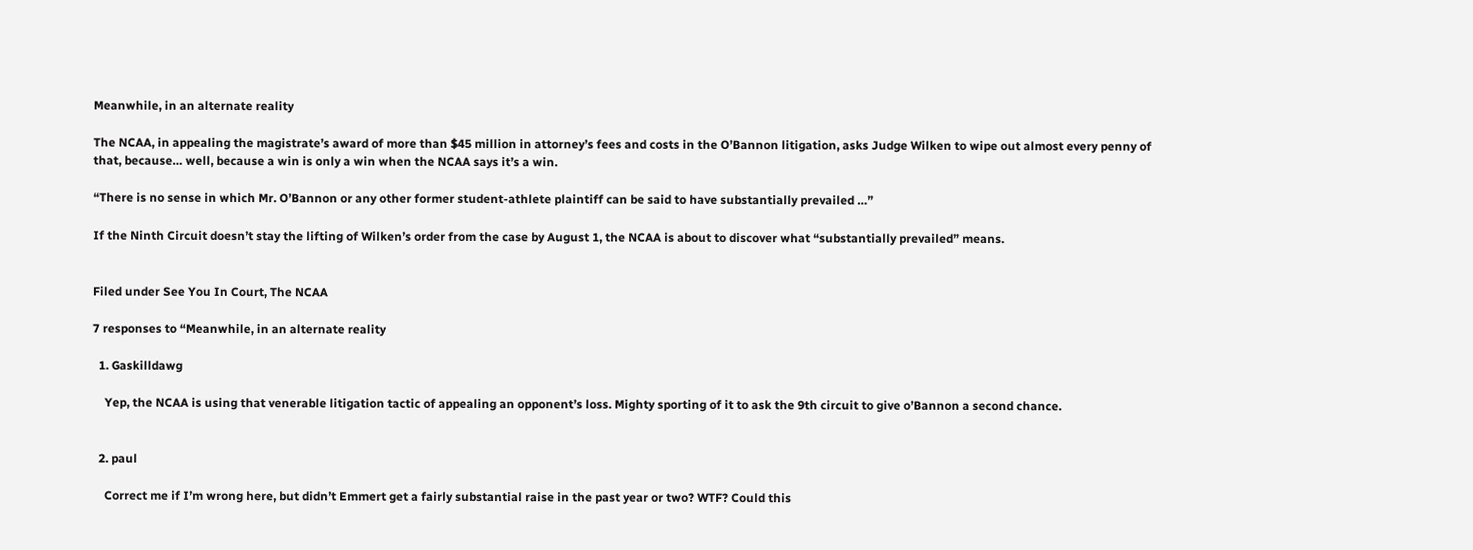Meanwhile, in an alternate reality

The NCAA, in appealing the magistrate’s award of more than $45 million in attorney’s fees and costs in the O’Bannon litigation, asks Judge Wilken to wipe out almost every penny of that, because… well, because a win is only a win when the NCAA says it’s a win.

“There is no sense in which Mr. O’Bannon or any other former student-athlete plaintiff can be said to have substantially prevailed …”

If the Ninth Circuit doesn’t stay the lifting of Wilken’s order from the case by August 1, the NCAA is about to discover what “substantially prevailed” means.


Filed under See You In Court, The NCAA

7 responses to “Meanwhile, in an alternate reality

  1. Gaskilldawg

    Yep, the NCAA is using that venerable litigation tactic of appealing an opponent’s loss. Mighty sporting of it to ask the 9th circuit to give o’Bannon a second chance.


  2. paul

    Correct me if I’m wrong here, but didn’t Emmert get a fairly substantial raise in the past year or two? WTF? Could this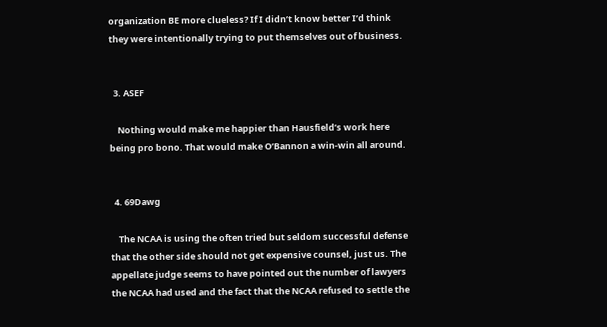organization BE more clueless? If I didn’t know better I’d think they were intentionally trying to put themselves out of business.


  3. ASEF

    Nothing would make me happier than Hausfield’s work here being pro bono. That would make O’Bannon a win-win all around.


  4. 69Dawg

    The NCAA is using the often tried but seldom successful defense that the other side should not get expensive counsel, just us. The appellate judge seems to have pointed out the number of lawyers the NCAA had used and the fact that the NCAA refused to settle the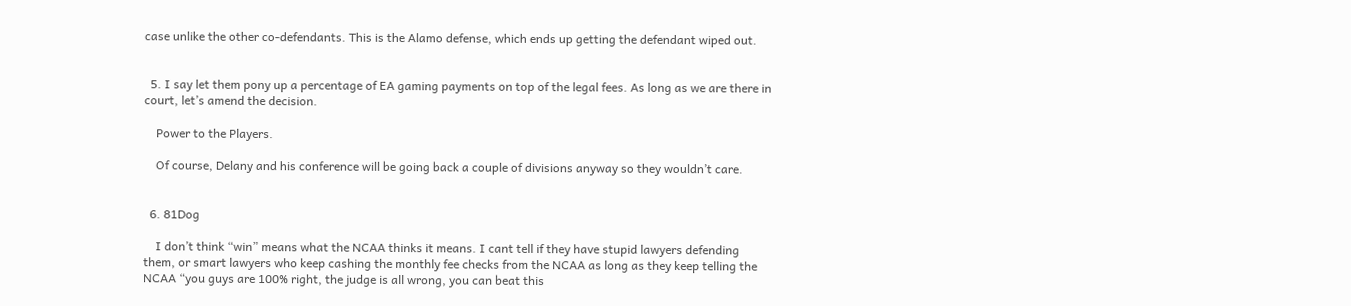case unlike the other co-defendants. This is the Alamo defense, which ends up getting the defendant wiped out.


  5. I say let them pony up a percentage of EA gaming payments on top of the legal fees. As long as we are there in court, let’s amend the decision.

    Power to the Players.

    Of course, Delany and his conference will be going back a couple of divisions anyway so they wouldn’t care.


  6. 81Dog

    I don’t think “win” means what the NCAA thinks it means. I cant tell if they have stupid lawyers defending them, or smart lawyers who keep cashing the monthly fee checks from the NCAA as long as they keep telling the NCAA “you guys are 100% right, the judge is all wrong, you can beat this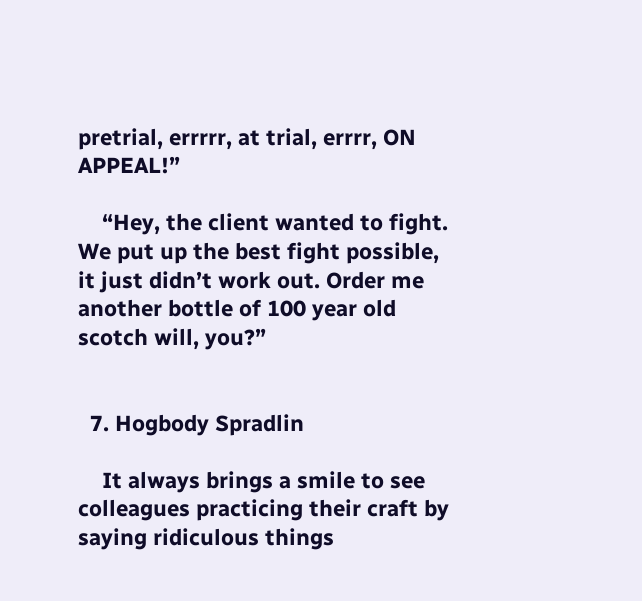pretrial, errrrr, at trial, errrr, ON APPEAL!”

    “Hey, the client wanted to fight. We put up the best fight possible, it just didn’t work out. Order me another bottle of 100 year old scotch will, you?”


  7. Hogbody Spradlin

    It always brings a smile to see colleagues practicing their craft by saying ridiculous things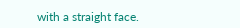with a straight face.